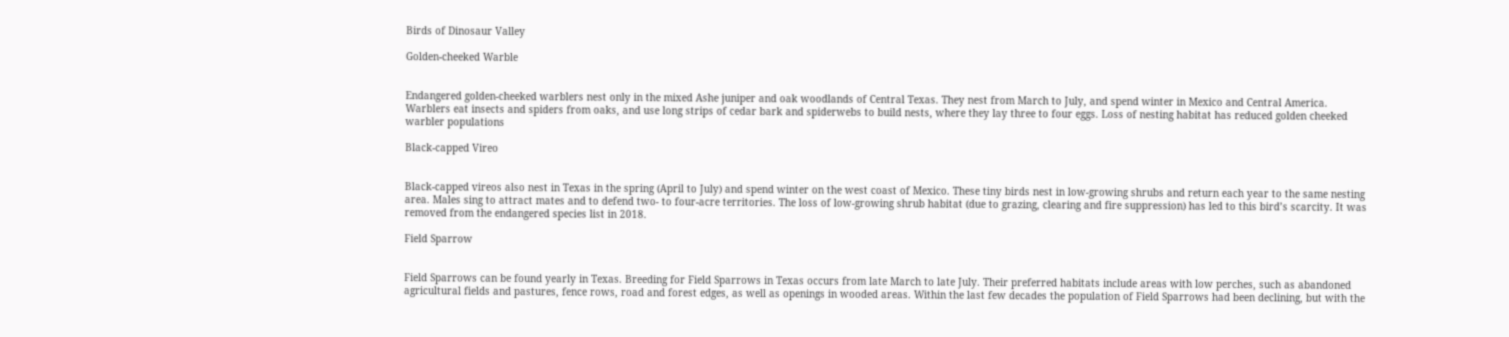Birds of Dinosaur Valley

Golden-cheeked Warble


Endangered golden-cheeked warblers nest only in the mixed Ashe juniper and oak woodlands of Central Texas. They nest from March to July, and spend winter in Mexico and Central America. Warblers eat insects and spiders from oaks, and use long strips of cedar bark and spiderwebs to build nests, where they lay three to four eggs. Loss of nesting habitat has reduced golden cheeked warbler populations

Black-capped Vireo


Black-capped vireos also nest in Texas in the spring (April to July) and spend winter on the west coast of Mexico. These tiny birds nest in low-growing shrubs and return each year to the same nesting area. Males sing to attract mates and to defend two- to four-acre territories. The loss of low-growing shrub habitat (due to grazing, clearing and fire suppression) has led to this bird’s scarcity. It was removed from the endangered species list in 2018.

Field Sparrow


Field Sparrows can be found yearly in Texas. Breeding for Field Sparrows in Texas occurs from late March to late July. Their preferred habitats include areas with low perches, such as abandoned agricultural fields and pastures, fence rows, road and forest edges, as well as openings in wooded areas. Within the last few decades the population of Field Sparrows had been declining, but with the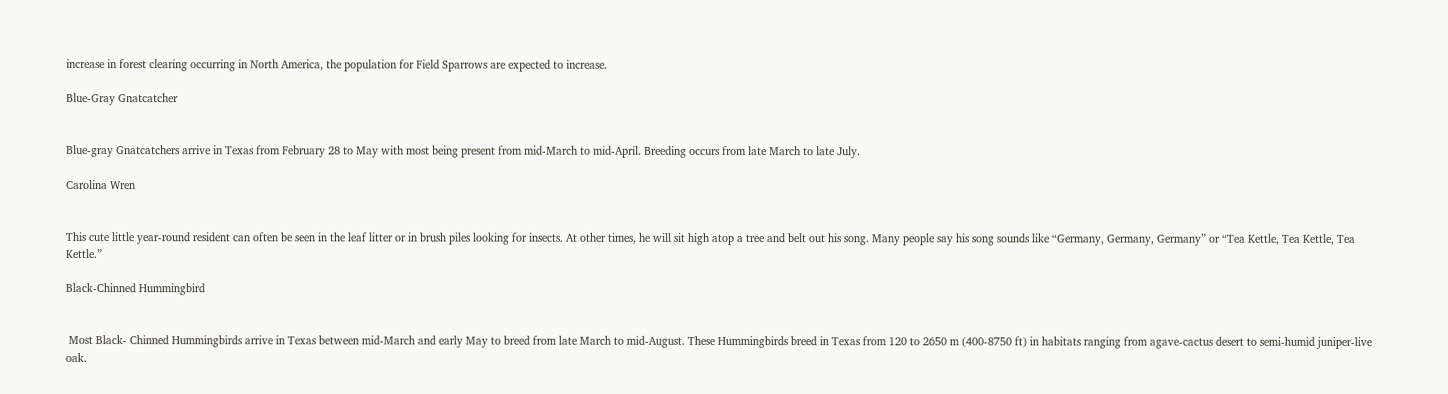increase in forest clearing occurring in North America, the population for Field Sparrows are expected to increase.

Blue-Gray Gnatcatcher


Blue-gray Gnatcatchers arrive in Texas from February 28 to May with most being present from mid-March to mid-April. Breeding occurs from late March to late July.

Carolina Wren


This cute little year-round resident can often be seen in the leaf litter or in brush piles looking for insects. At other times, he will sit high atop a tree and belt out his song. Many people say his song sounds like “Germany, Germany, Germany” or “Tea Kettle, Tea Kettle, Tea Kettle.”

Black-Chinned Hummingbird


 Most Black- Chinned Hummingbirds arrive in Texas between mid-March and early May to breed from late March to mid-August. These Hummingbirds breed in Texas from 120 to 2650 m (400-8750 ft) in habitats ranging from agave-cactus desert to semi-humid juniper-live oak.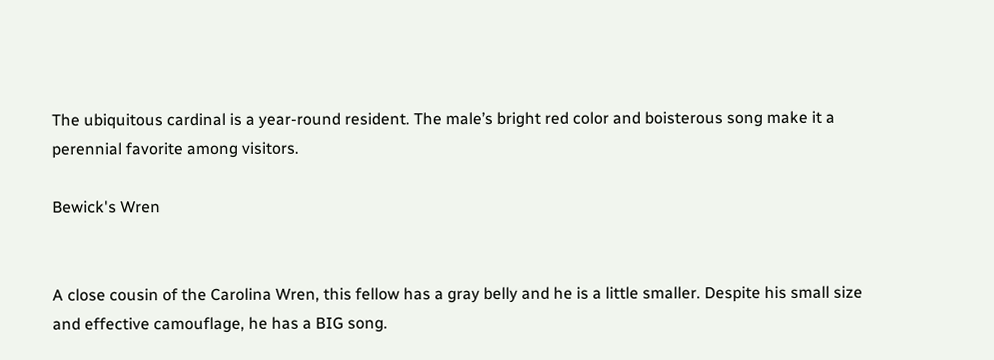The ubiquitous cardinal is a year-round resident. The male’s bright red color and boisterous song make it a perennial favorite among visitors.

Bewick's Wren


A close cousin of the Carolina Wren, this fellow has a gray belly and he is a little smaller. Despite his small size and effective camouflage, he has a BIG song.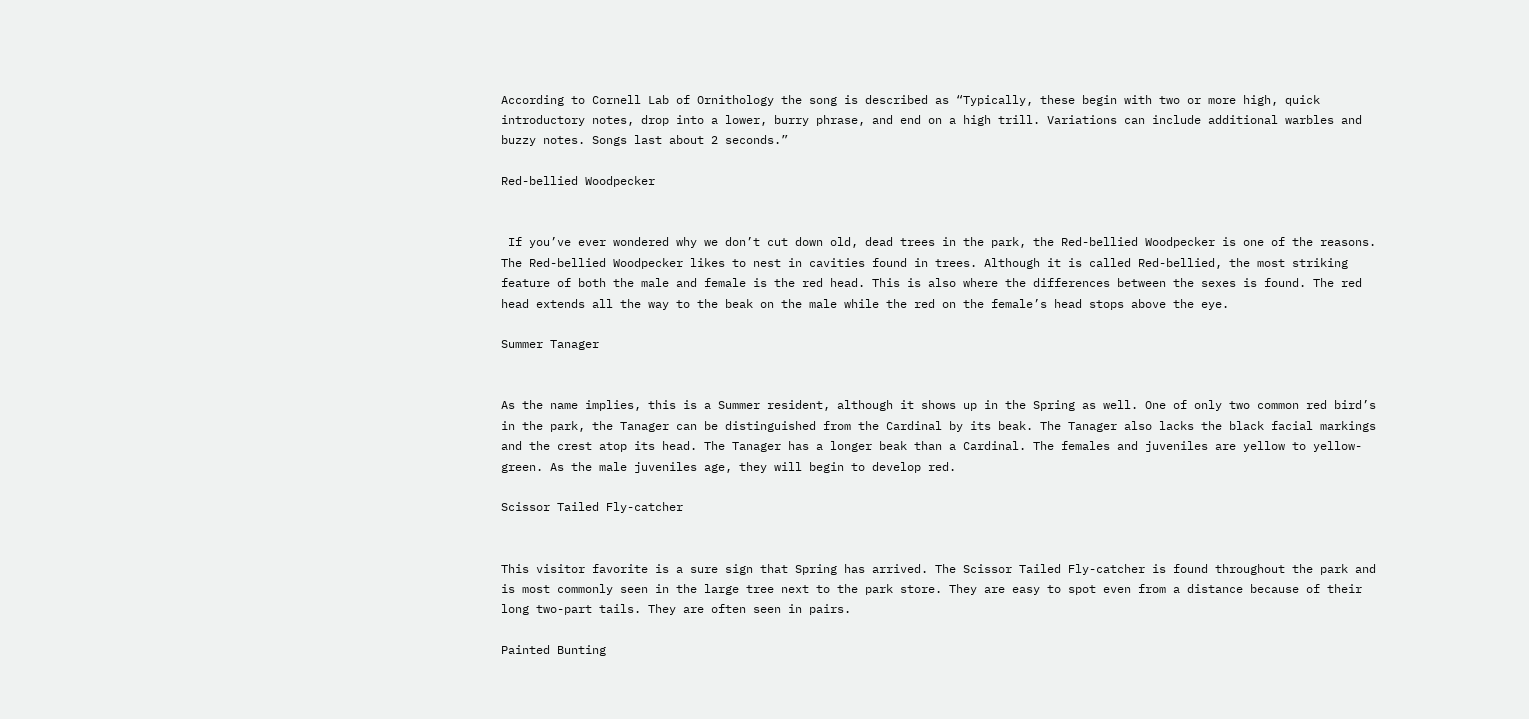According to Cornell Lab of Ornithology the song is described as “Typically, these begin with two or more high, quick introductory notes, drop into a lower, burry phrase, and end on a high trill. Variations can include additional warbles and buzzy notes. Songs last about 2 seconds.”

Red-bellied Woodpecker


 If you’ve ever wondered why we don’t cut down old, dead trees in the park, the Red-bellied Woodpecker is one of the reasons. The Red-bellied Woodpecker likes to nest in cavities found in trees. Although it is called Red-bellied, the most striking feature of both the male and female is the red head. This is also where the differences between the sexes is found. The red head extends all the way to the beak on the male while the red on the female’s head stops above the eye.

Summer Tanager


As the name implies, this is a Summer resident, although it shows up in the Spring as well. One of only two common red bird’s in the park, the Tanager can be distinguished from the Cardinal by its beak. The Tanager also lacks the black facial markings and the crest atop its head. The Tanager has a longer beak than a Cardinal. The females and juveniles are yellow to yellow-green. As the male juveniles age, they will begin to develop red.

Scissor Tailed Fly-catcher


This visitor favorite is a sure sign that Spring has arrived. The Scissor Tailed Fly-catcher is found throughout the park and is most commonly seen in the large tree next to the park store. They are easy to spot even from a distance because of their long two-part tails. They are often seen in pairs.

Painted Bunting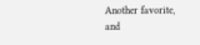Another favorite, and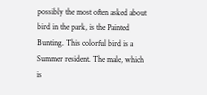possibly the most often asked about bird in the park, is the Painted Bunting. This colorful bird is a Summer resident. The male, which is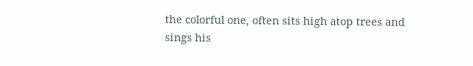the colorful one, often sits high atop trees and sings his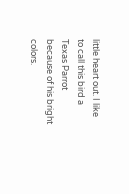little heart out. I like to call this bird a Texas Parrot because of his bright colors.